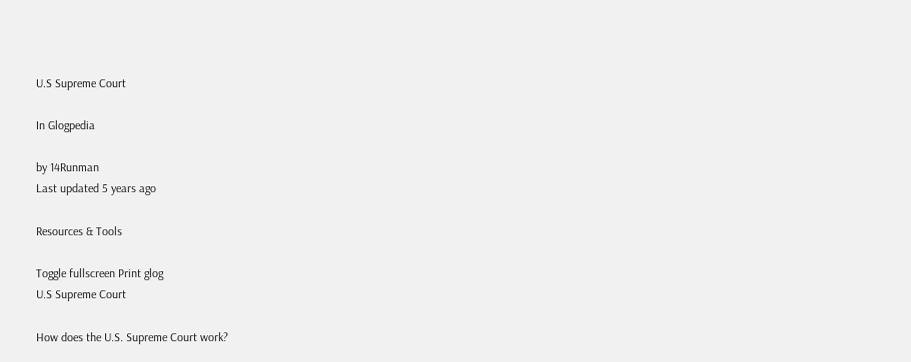U.S Supreme Court

In Glogpedia

by 14Runman
Last updated 5 years ago

Resources & Tools

Toggle fullscreen Print glog
U.S Supreme Court

How does the U.S. Supreme Court work?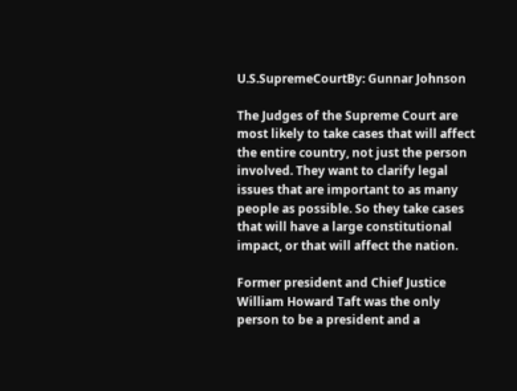U.S.SupremeCourtBy: Gunnar Johnson

The Judges of the Supreme Court are most likely to take cases that will affect the entire country, not just the person involved. They want to clarify legal issues that are important to as many people as possible. So they take cases that will have a large constitutional impact, or that will affect the nation.

Former president and Chief Justice William Howard Taft was the only person to be a president and a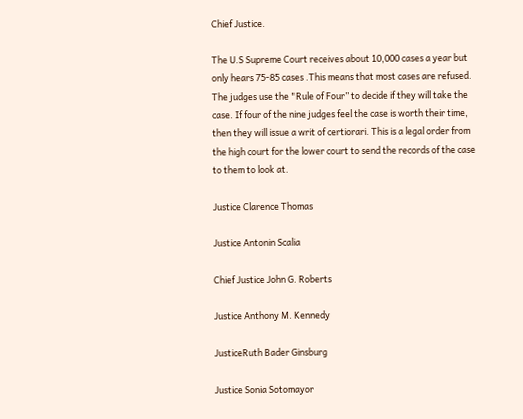Chief Justice.

The U.S Supreme Court receives about 10,000 cases a year but only hears 75-85 cases .This means that most cases are refused. The judges use the "Rule of Four” to decide if they will take the case. If four of the nine judges feel the case is worth their time, then they will issue a writ of certiorari. This is a legal order from the high court for the lower court to send the records of the case to them to look at.

Justice Clarence Thomas

Justice Antonin Scalia

Chief Justice John G. Roberts

Justice Anthony M. Kennedy

JusticeRuth Bader Ginsburg

Justice Sonia Sotomayor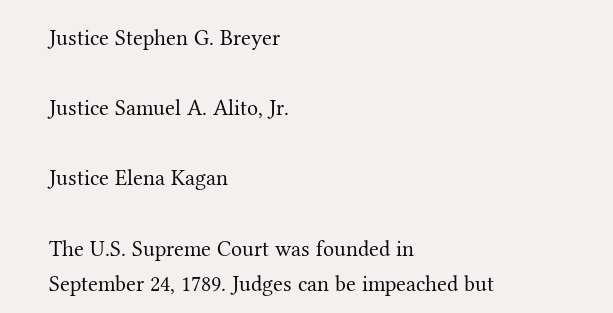Justice Stephen G. Breyer

Justice Samuel A. Alito, Jr.

Justice Elena Kagan

The U.S. Supreme Court was founded in September 24, 1789. Judges can be impeached but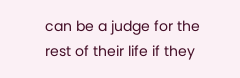can be a judge for the rest of their life if they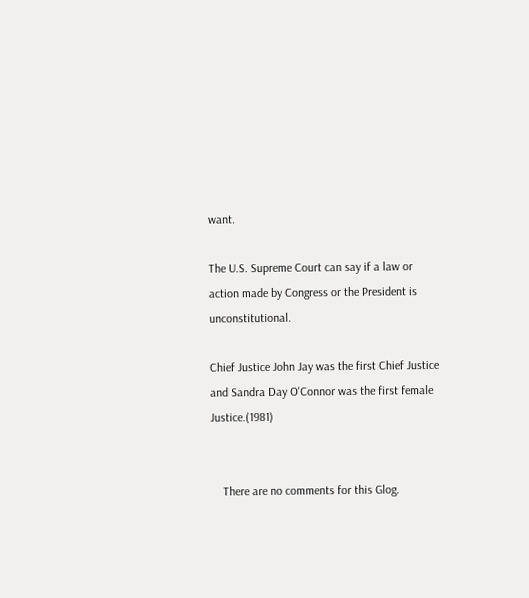want.

The U.S. Supreme Court can say if a law or action made by Congress or the President is unconstitutional.

Chief Justice John Jay was the first Chief Justice and Sandra Day O'Connor was the first female Justice.(1981)


    There are no comments for this Glog.